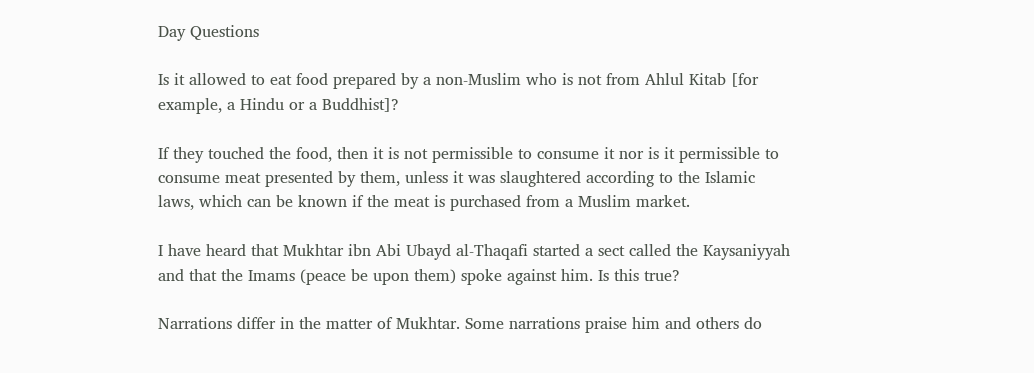Day Questions

Is it allowed to eat food prepared by a non-Muslim who is not from Ahlul Kitab [for example, a Hindu or a Buddhist]?

If they touched the food, then it is not permissible to consume it nor is it permissible to consume meat presented by them, unless it was slaughtered according to the Islamic laws, which can be known if the meat is purchased from a Muslim market.

I have heard that Mukhtar ibn Abi Ubayd al-Thaqafi started a sect called the Kaysaniyyah and that the Imams (peace be upon them) spoke against him. Is this true?

Narrations differ in the matter of Mukhtar. Some narrations praise him and others do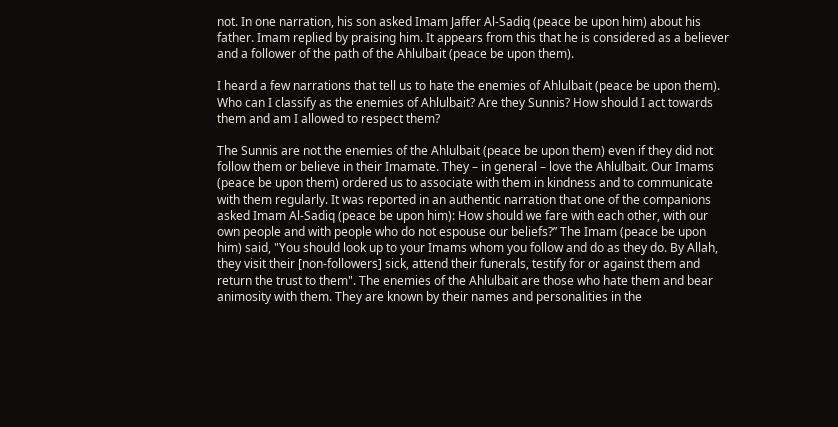not. In one narration, his son asked Imam Jaffer Al-Sadiq (peace be upon him) about his father. Imam replied by praising him. It appears from this that he is considered as a believer and a follower of the path of the Ahlulbait (peace be upon them).

I heard a few narrations that tell us to hate the enemies of Ahlulbait (peace be upon them). Who can I classify as the enemies of Ahlulbait? Are they Sunnis? How should I act towards them and am I allowed to respect them?

The Sunnis are not the enemies of the Ahlulbait (peace be upon them) even if they did not follow them or believe in their Imamate. They – in general – love the Ahlulbait. Our Imams (peace be upon them) ordered us to associate with them in kindness and to communicate with them regularly. It was reported in an authentic narration that one of the companions asked Imam Al-Sadiq (peace be upon him): How should we fare with each other, with our own people and with people who do not espouse our beliefs?” The Imam (peace be upon him) said, "You should look up to your Imams whom you follow and do as they do. By Allah, they visit their [non-followers] sick, attend their funerals, testify for or against them and return the trust to them". The enemies of the Ahlulbait are those who hate them and bear animosity with them. They are known by their names and personalities in the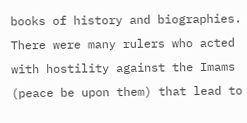books of history and biographies. There were many rulers who acted with hostility against the Imams (peace be upon them) that lead to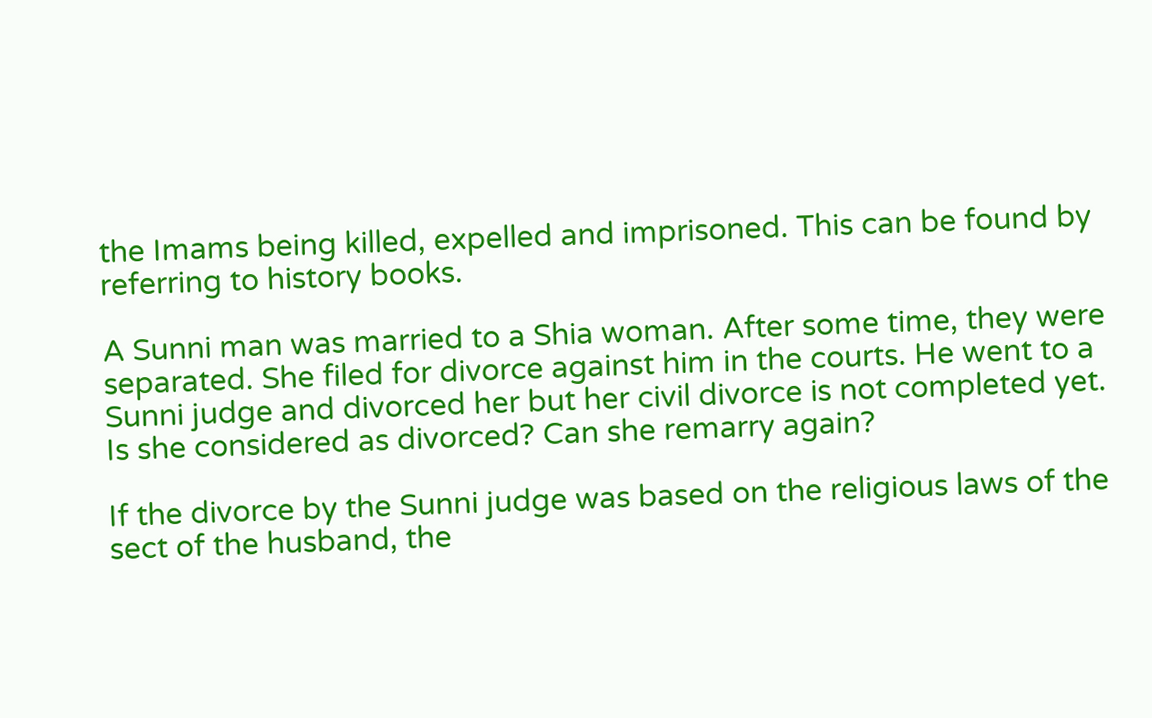the Imams being killed, expelled and imprisoned. This can be found by referring to history books.

A Sunni man was married to a Shia woman. After some time, they were separated. She filed for divorce against him in the courts. He went to a Sunni judge and divorced her but her civil divorce is not completed yet. Is she considered as divorced? Can she remarry again?

If the divorce by the Sunni judge was based on the religious laws of the sect of the husband, the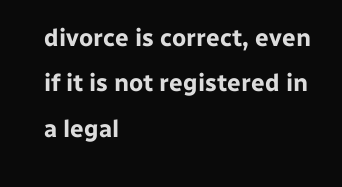divorce is correct, even if it is not registered in a legal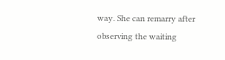way. She can remarry after observing the waiting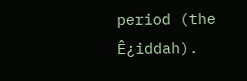period (the Ê¿iddah).